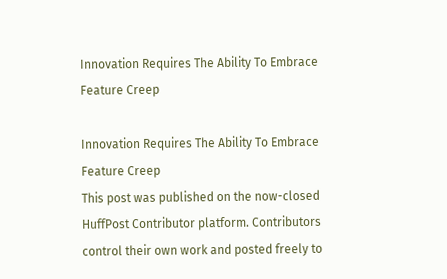Innovation Requires The Ability To Embrace Feature Creep

Innovation Requires The Ability To Embrace Feature Creep
This post was published on the now-closed HuffPost Contributor platform. Contributors control their own work and posted freely to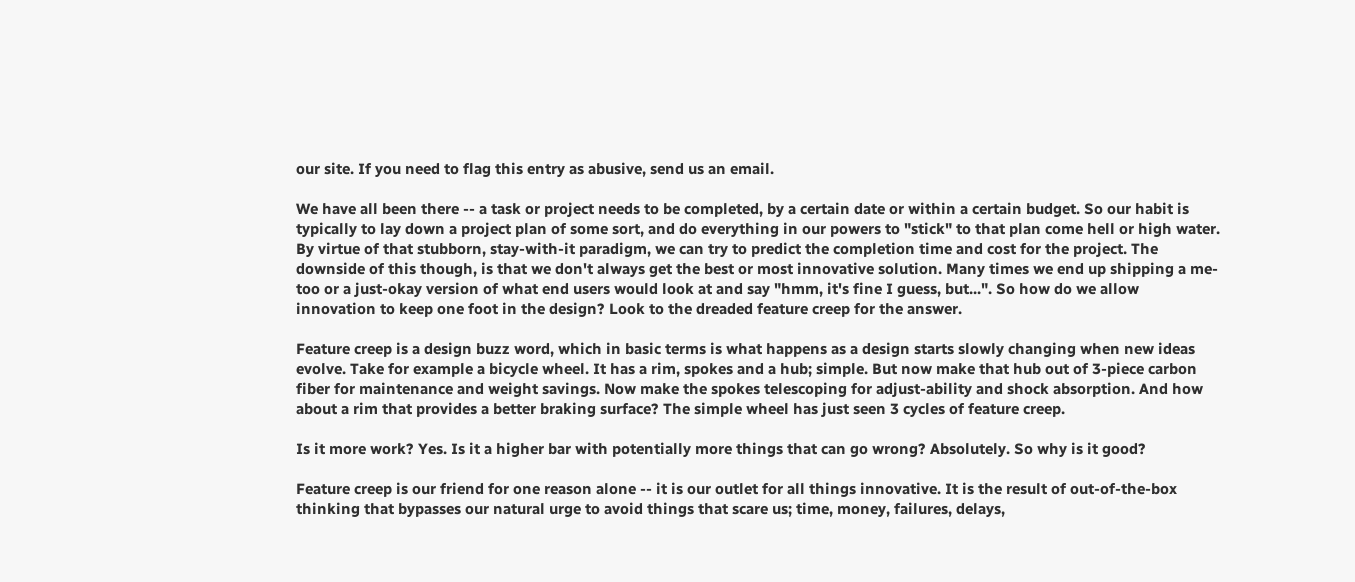our site. If you need to flag this entry as abusive, send us an email.

We have all been there -- a task or project needs to be completed, by a certain date or within a certain budget. So our habit is typically to lay down a project plan of some sort, and do everything in our powers to "stick" to that plan come hell or high water. By virtue of that stubborn, stay-with-it paradigm, we can try to predict the completion time and cost for the project. The downside of this though, is that we don't always get the best or most innovative solution. Many times we end up shipping a me-too or a just-okay version of what end users would look at and say "hmm, it's fine I guess, but...". So how do we allow innovation to keep one foot in the design? Look to the dreaded feature creep for the answer.

Feature creep is a design buzz word, which in basic terms is what happens as a design starts slowly changing when new ideas evolve. Take for example a bicycle wheel. It has a rim, spokes and a hub; simple. But now make that hub out of 3-piece carbon fiber for maintenance and weight savings. Now make the spokes telescoping for adjust-ability and shock absorption. And how about a rim that provides a better braking surface? The simple wheel has just seen 3 cycles of feature creep.

Is it more work? Yes. Is it a higher bar with potentially more things that can go wrong? Absolutely. So why is it good?

Feature creep is our friend for one reason alone -- it is our outlet for all things innovative. It is the result of out-of-the-box thinking that bypasses our natural urge to avoid things that scare us; time, money, failures, delays,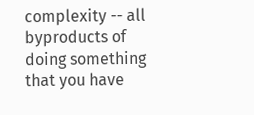complexity -- all byproducts of doing something that you have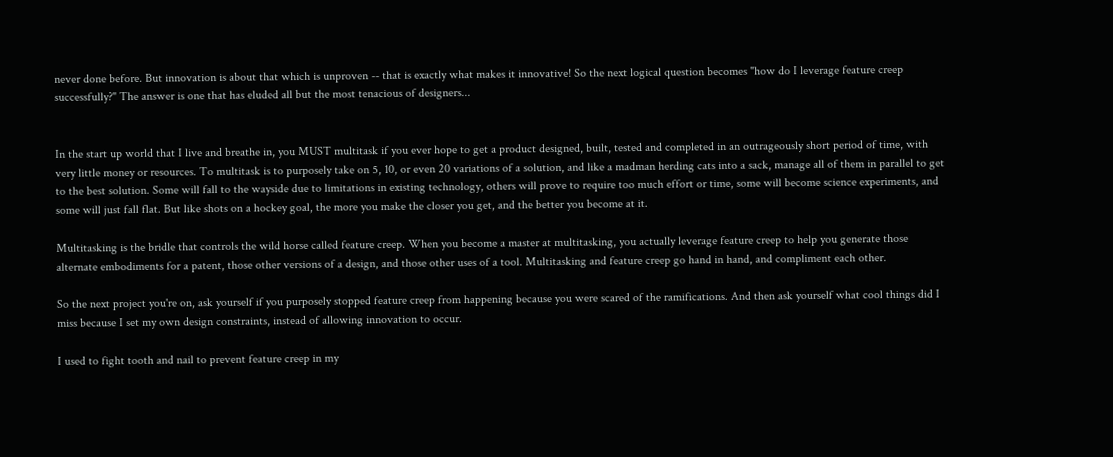never done before. But innovation is about that which is unproven -- that is exactly what makes it innovative! So the next logical question becomes "how do I leverage feature creep successfully?" The answer is one that has eluded all but the most tenacious of designers...


In the start up world that I live and breathe in, you MUST multitask if you ever hope to get a product designed, built, tested and completed in an outrageously short period of time, with very little money or resources. To multitask is to purposely take on 5, 10, or even 20 variations of a solution, and like a madman herding cats into a sack, manage all of them in parallel to get to the best solution. Some will fall to the wayside due to limitations in existing technology, others will prove to require too much effort or time, some will become science experiments, and some will just fall flat. But like shots on a hockey goal, the more you make the closer you get, and the better you become at it.

Multitasking is the bridle that controls the wild horse called feature creep. When you become a master at multitasking, you actually leverage feature creep to help you generate those alternate embodiments for a patent, those other versions of a design, and those other uses of a tool. Multitasking and feature creep go hand in hand, and compliment each other.

So the next project you're on, ask yourself if you purposely stopped feature creep from happening because you were scared of the ramifications. And then ask yourself what cool things did I miss because I set my own design constraints, instead of allowing innovation to occur.

I used to fight tooth and nail to prevent feature creep in my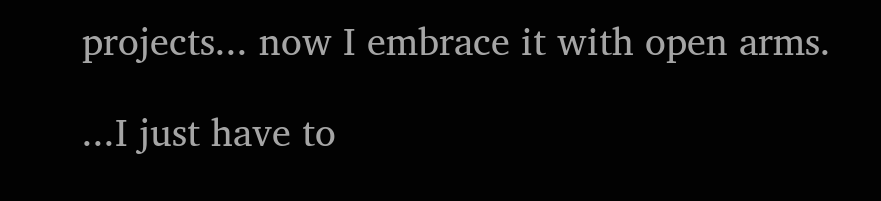projects... now I embrace it with open arms.

...I just have to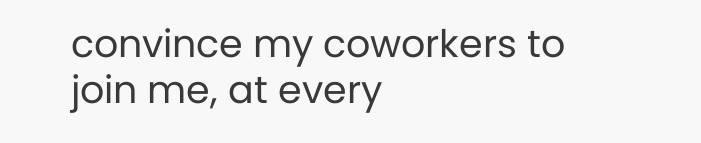convince my coworkers to join me, at every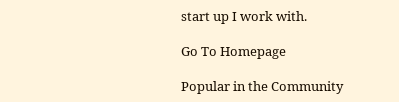start up I work with.

Go To Homepage

Popular in the Community